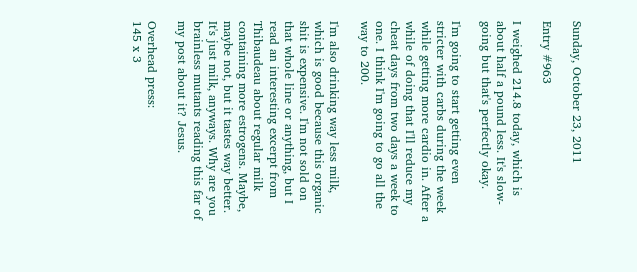Sunday, October 23, 2011

Entry #963

I weighed 214.8 today, which is about half a pound less. It's slow-going but that's perfectly okay.

I'm going to start getting even stricter with carbs during the week while getting more cardio in. After a while of doing that I'll reduce my cheat days from two days a week to one. I think I'm going to go all the way to 200.

I'm also drinking way less milk, which is good because this organic shit is expensive. I'm not sold on that whole line or anything, but I read an interesting excerpt from Thibaudeau about regular milk containing more estrogens. Maybe, maybe not, but it tastes way better. It's just milk, anyways. Why are you brainless mutants reading this far of my post about it? Jesus.

Overhead press:
145 x 3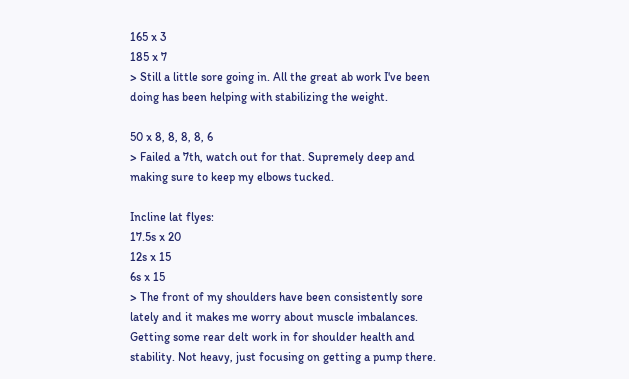165 x 3
185 x 7
> Still a little sore going in. All the great ab work I've been doing has been helping with stabilizing the weight.

50 x 8, 8, 8, 8, 6
> Failed a 7th, watch out for that. Supremely deep and making sure to keep my elbows tucked.

Incline lat flyes:
17.5s x 20
12s x 15
6s x 15
> The front of my shoulders have been consistently sore lately and it makes me worry about muscle imbalances. Getting some rear delt work in for shoulder health and stability. Not heavy, just focusing on getting a pump there.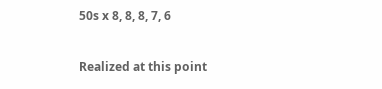50s x 8, 8, 8, 7, 6

Realized at this point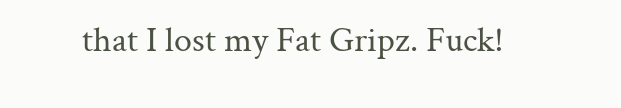that I lost my Fat Gripz. Fuck!